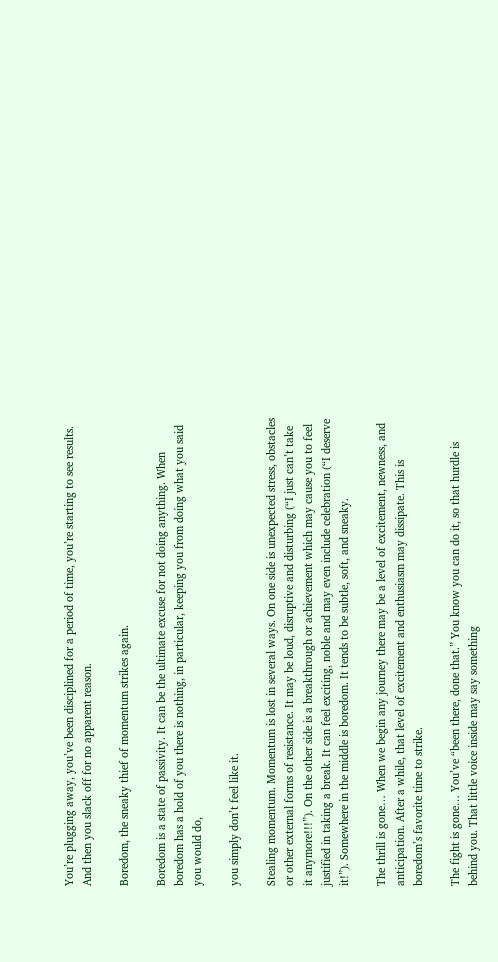You’re plugging away, you’ve been disciplined for a period of time, you’re starting to see results. And then you slack off for no apparent reason.

Boredom, the sneaky thief of momentum strikes again.

Boredom is a state of passivity. It can be the ultimate excuse for not doing anything. When boredom has a hold of you there is nothing, in particular, keeping you from doing what you said you would do,

you simply don’t feel like it.

Stealing momentum. Momentum is lost in several ways. On one side is unexpected stress, obstacles or other external forms of resistance. It may be loud, disruptive and disturbing (“I just can’t take it anymore!!!”). On the other side is a breakthrough or achievement which may cause you to feel justified in taking a break. It can feel exciting, noble and may even include celebration (“I deserve it!”). Somewhere in the middle is boredom. It tends to be subtle, soft, and sneaky.

The thrill is gone… When we begin any journey there may be a level of excitement, newness, and anticipation. After a while, that level of excitement and enthusiasm may dissipate. This is boredom’s favorite time to strike.

The fight is gone… You’ve “been there, done that.” You know you can do it, so that hurdle is behind you. That little voice inside may say something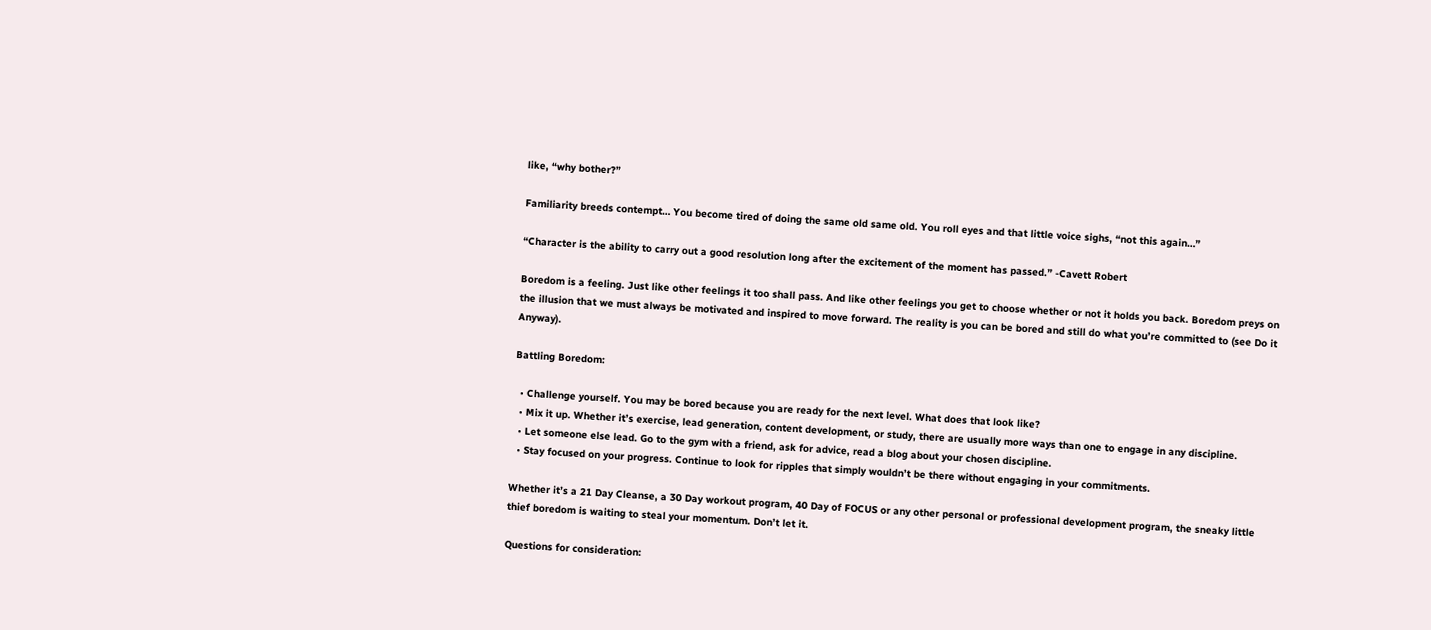like, “why bother?”

Familiarity breeds contempt… You become tired of doing the same old same old. You roll eyes and that little voice sighs, “not this again…”

“Character is the ability to carry out a good resolution long after the excitement of the moment has passed.” -Cavett Robert

Boredom is a feeling. Just like other feelings it too shall pass. And like other feelings you get to choose whether or not it holds you back. Boredom preys on the illusion that we must always be motivated and inspired to move forward. The reality is you can be bored and still do what you’re committed to (see Do it Anyway).

Battling Boredom:

  • Challenge yourself. You may be bored because you are ready for the next level. What does that look like?
  • Mix it up. Whether it’s exercise, lead generation, content development, or study, there are usually more ways than one to engage in any discipline.
  • Let someone else lead. Go to the gym with a friend, ask for advice, read a blog about your chosen discipline.
  • Stay focused on your progress. Continue to look for ripples that simply wouldn’t be there without engaging in your commitments.

Whether it’s a 21 Day Cleanse, a 30 Day workout program, 40 Day of FOCUS or any other personal or professional development program, the sneaky little thief boredom is waiting to steal your momentum. Don’t let it.

Questions for consideration: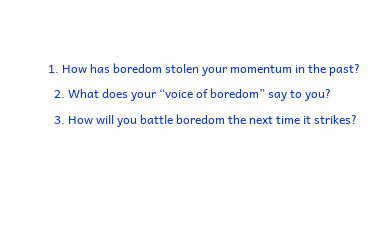1. How has boredom stolen your momentum in the past?
  2. What does your “voice of boredom” say to you?
  3. How will you battle boredom the next time it strikes?